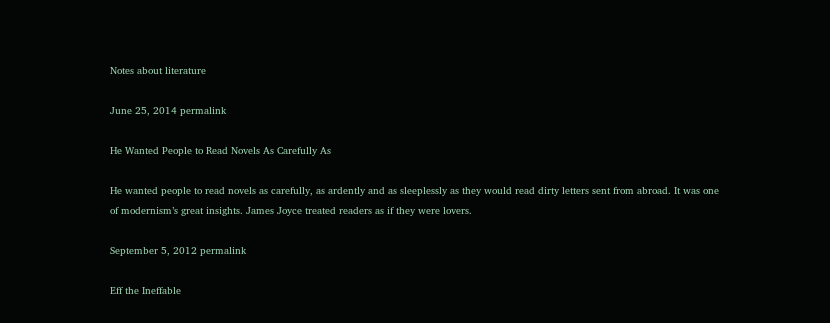Notes about literature

June 25, 2014 permalink

He Wanted People to Read Novels As Carefully As

He wanted people to read novels as carefully, as ardently and as sleeplessly as they would read dirty letters sent from abroad. It was one of modernism’s great insights. James Joyce treated readers as if they were lovers.

September 5, 2012 permalink

Eff the Ineffable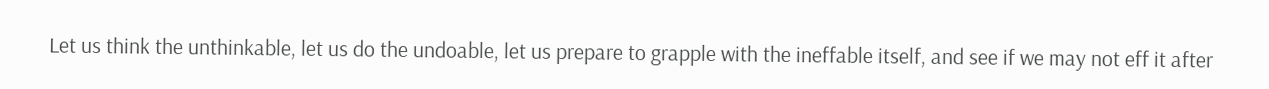Let us think the unthinkable, let us do the undoable, let us prepare to grapple with the ineffable itself, and see if we may not eff it after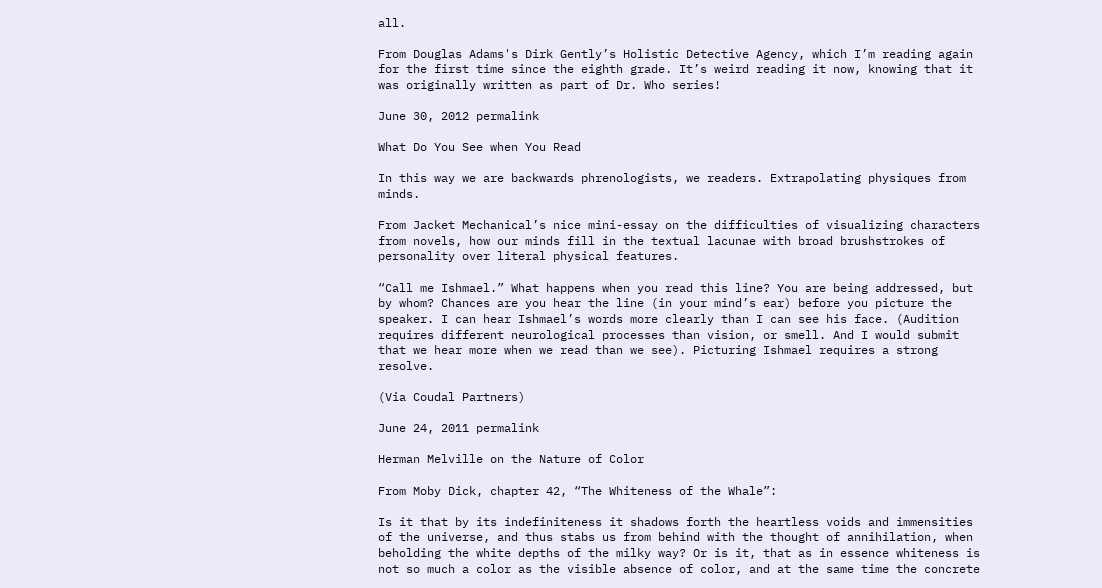all.

From Douglas Adams's Dirk Gently’s Holistic Detective Agency, which I’m reading again for the first time since the eighth grade. It’s weird reading it now, knowing that it was originally written as part of Dr. Who series!

June 30, 2012 permalink

What Do You See when You Read

In this way we are backwards phrenologists, we readers. Extrapolating physiques from minds.

From Jacket Mechanical’s nice mini-essay on the difficulties of visualizing characters from novels, how our minds fill in the textual lacunae with broad brushstrokes of personality over literal physical features.

“Call me Ishmael.” What happens when you read this line? You are being addressed, but by whom? Chances are you hear the line (in your mind’s ear) before you picture the speaker. I can hear Ishmael’s words more clearly than I can see his face. (Audition requires different neurological processes than vision, or smell. And I would submit that we hear more when we read than we see). Picturing Ishmael requires a strong resolve.

(Via Coudal Partners)

June 24, 2011 permalink

Herman Melville on the Nature of Color

From Moby Dick, chapter 42, “The Whiteness of the Whale”:

Is it that by its indefiniteness it shadows forth the heartless voids and immensities of the universe, and thus stabs us from behind with the thought of annihilation, when beholding the white depths of the milky way? Or is it, that as in essence whiteness is not so much a color as the visible absence of color, and at the same time the concrete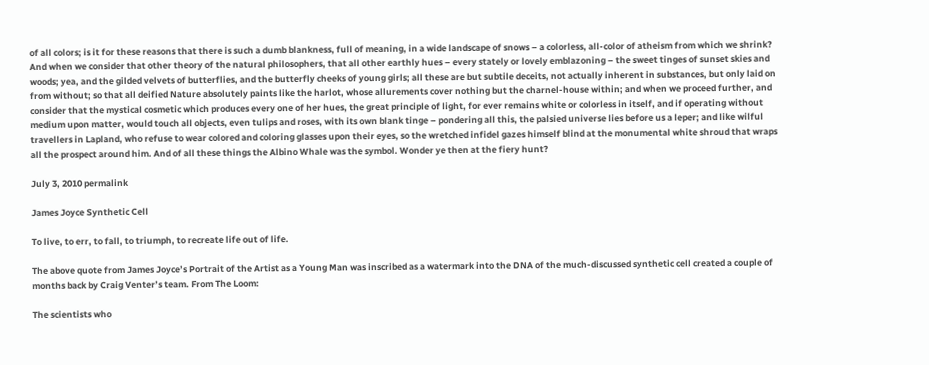of all colors; is it for these reasons that there is such a dumb blankness, full of meaning, in a wide landscape of snows – a colorless, all-color of atheism from which we shrink? And when we consider that other theory of the natural philosophers, that all other earthly hues – every stately or lovely emblazoning – the sweet tinges of sunset skies and woods; yea, and the gilded velvets of butterflies, and the butterfly cheeks of young girls; all these are but subtile deceits, not actually inherent in substances, but only laid on from without; so that all deified Nature absolutely paints like the harlot, whose allurements cover nothing but the charnel-house within; and when we proceed further, and consider that the mystical cosmetic which produces every one of her hues, the great principle of light, for ever remains white or colorless in itself, and if operating without medium upon matter, would touch all objects, even tulips and roses, with its own blank tinge – pondering all this, the palsied universe lies before us a leper; and like wilful travellers in Lapland, who refuse to wear colored and coloring glasses upon their eyes, so the wretched infidel gazes himself blind at the monumental white shroud that wraps all the prospect around him. And of all these things the Albino Whale was the symbol. Wonder ye then at the fiery hunt?

July 3, 2010 permalink

James Joyce Synthetic Cell

To live, to err, to fall, to triumph, to recreate life out of life.

The above quote from James Joyce’s Portrait of the Artist as a Young Man was inscribed as a watermark into the DNA of the much-discussed synthetic cell created a couple of months back by Craig Venter’s team. From The Loom:

The scientists who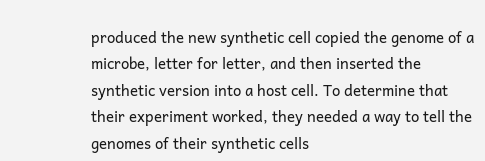produced the new synthetic cell copied the genome of a microbe, letter for letter, and then inserted the synthetic version into a host cell. To determine that their experiment worked, they needed a way to tell the genomes of their synthetic cells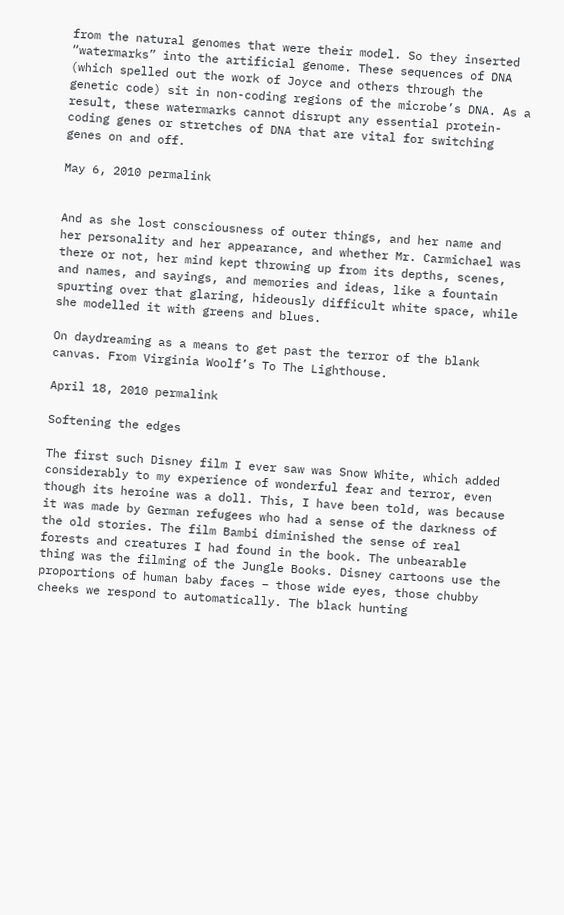from the natural genomes that were their model. So they inserted “watermarks” into the artificial genome. These sequences of DNA (which spelled out the work of Joyce and others through the genetic code) sit in non-coding regions of the microbe’s DNA. As a result, these watermarks cannot disrupt any essential protein-coding genes or stretches of DNA that are vital for switching genes on and off.

May 6, 2010 permalink


And as she lost consciousness of outer things, and her name and her personality and her appearance, and whether Mr. Carmichael was there or not, her mind kept throwing up from its depths, scenes, and names, and sayings, and memories and ideas, like a fountain spurting over that glaring, hideously difficult white space, while she modelled it with greens and blues.

On daydreaming as a means to get past the terror of the blank canvas. From Virginia Woolf’s To The Lighthouse.

April 18, 2010 permalink

Softening the edges

The first such Disney film I ever saw was Snow White, which added considerably to my experience of wonderful fear and terror, even though its heroine was a doll. This, I have been told, was because it was made by German refugees who had a sense of the darkness of the old stories. The film Bambi diminished the sense of real forests and creatures I had found in the book. The unbearable thing was the filming of the Jungle Books. Disney cartoons use the proportions of human baby faces – those wide eyes, those chubby cheeks we respond to automatically. The black hunting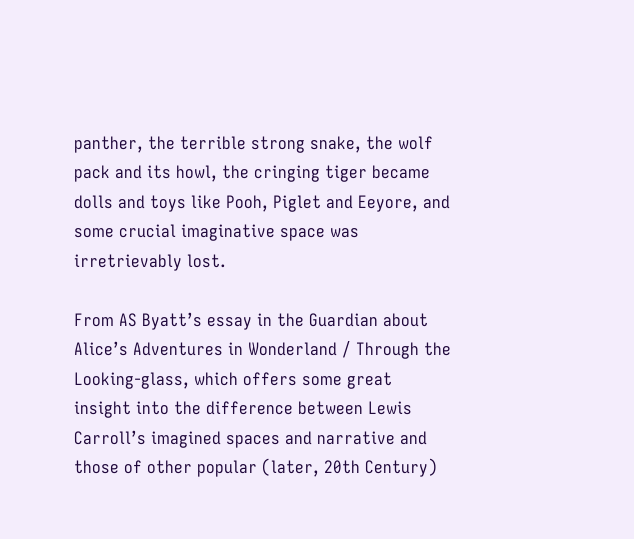panther, the terrible strong snake, the wolf pack and its howl, the cringing tiger became dolls and toys like Pooh, Piglet and Eeyore, and some crucial imaginative space was irretrievably lost.

From AS Byatt’s essay in the Guardian about Alice’s Adventures in Wonderland / Through the Looking-glass, which offers some great insight into the difference between Lewis Carroll’s imagined spaces and narrative and those of other popular (later, 20th Century)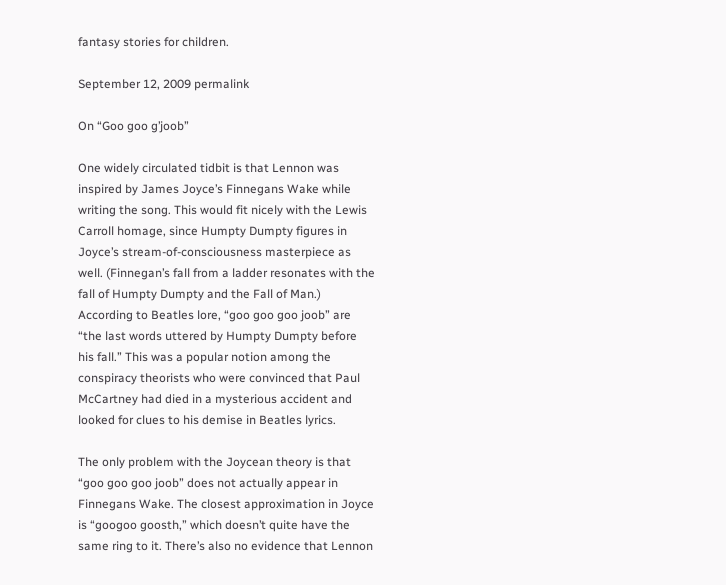fantasy stories for children.

September 12, 2009 permalink

On “Goo goo g’joob”

One widely circulated tidbit is that Lennon was inspired by James Joyce’s Finnegans Wake while writing the song. This would fit nicely with the Lewis Carroll homage, since Humpty Dumpty figures in Joyce’s stream-of-consciousness masterpiece as well. (Finnegan’s fall from a ladder resonates with the fall of Humpty Dumpty and the Fall of Man.) According to Beatles lore, “goo goo goo joob” are “the last words uttered by Humpty Dumpty before his fall.” This was a popular notion among the conspiracy theorists who were convinced that Paul McCartney had died in a mysterious accident and looked for clues to his demise in Beatles lyrics.

The only problem with the Joycean theory is that “goo goo goo joob” does not actually appear in Finnegans Wake. The closest approximation in Joyce is “googoo goosth,” which doesn’t quite have the same ring to it. There’s also no evidence that Lennon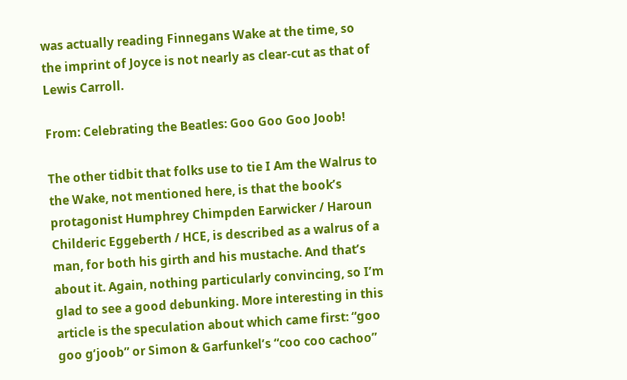was actually reading Finnegans Wake at the time, so the imprint of Joyce is not nearly as clear-cut as that of Lewis Carroll.

From: Celebrating the Beatles: Goo Goo Goo Joob!

The other tidbit that folks use to tie I Am the Walrus to the Wake, not mentioned here, is that the book’s protagonist Humphrey Chimpden Earwicker / Haroun Childeric Eggeberth / HCE, is described as a walrus of a man, for both his girth and his mustache. And that’s about it. Again, nothing particularly convincing, so I’m glad to see a good debunking. More interesting in this article is the speculation about which came first: “goo goo g’joob” or Simon & Garfunkel’s “coo coo cachoo”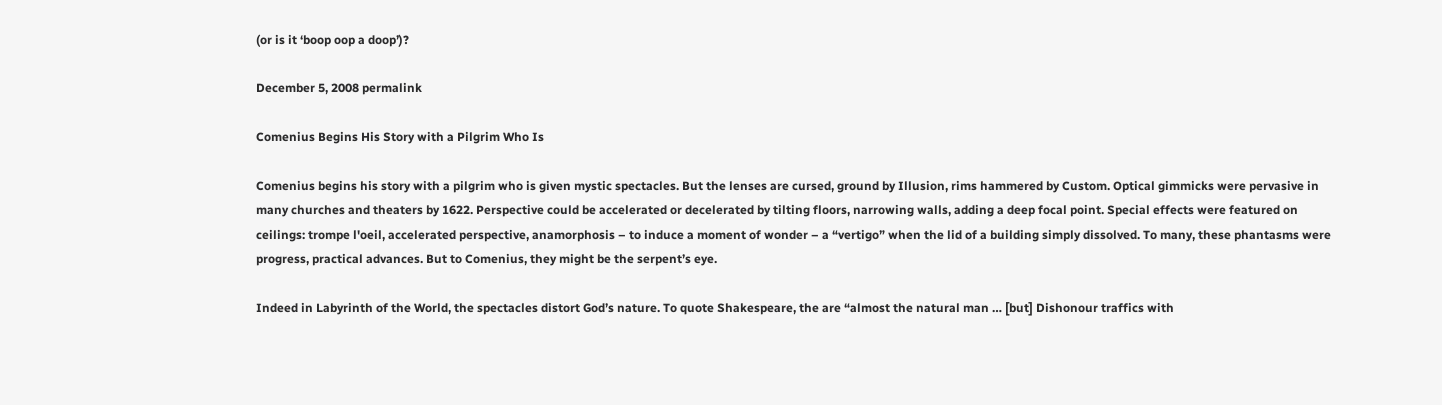(or is it ‘boop oop a doop’)?

December 5, 2008 permalink

Comenius Begins His Story with a Pilgrim Who Is

Comenius begins his story with a pilgrim who is given mystic spectacles. But the lenses are cursed, ground by Illusion, rims hammered by Custom. Optical gimmicks were pervasive in many churches and theaters by 1622. Perspective could be accelerated or decelerated by tilting floors, narrowing walls, adding a deep focal point. Special effects were featured on ceilings: trompe l'oeil, accelerated perspective, anamorphosis – to induce a moment of wonder – a “vertigo” when the lid of a building simply dissolved. To many, these phantasms were progress, practical advances. But to Comenius, they might be the serpent’s eye.

Indeed in Labyrinth of the World, the spectacles distort God’s nature. To quote Shakespeare, the are “almost the natural man … [but] Dishonour traffics with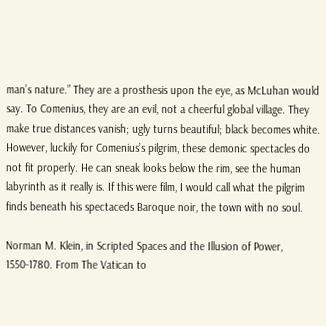man’s nature.” They are a prosthesis upon the eye, as McLuhan would say. To Comenius, they are an evil, not a cheerful global village. They make true distances vanish; ugly turns beautiful; black becomes white. However, luckily for Comenius’s pilgrim, these demonic spectacles do not fit properly. He can sneak looks below the rim, see the human labyrinth as it really is. If this were film, I would call what the pilgrim finds beneath his spectaceds Baroque noir, the town with no soul.

Norman M. Klein, in Scripted Spaces and the Illusion of Power, 1550-1780. From The Vatican to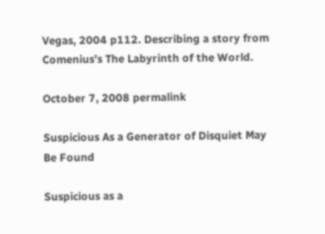Vegas, 2004 p112. Describing a story from Comenius’s The Labyrinth of the World.

October 7, 2008 permalink

Suspicious As a Generator of Disquiet May Be Found

Suspicious as a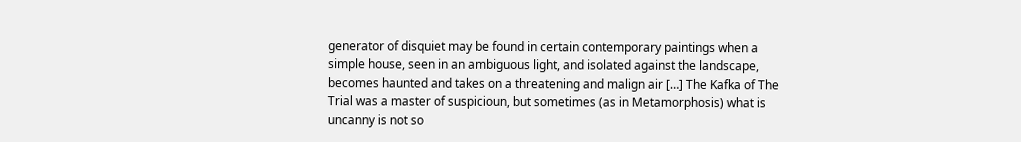generator of disquiet may be found in certain contemporary paintings when a simple house, seen in an ambiguous light, and isolated against the landscape, becomes haunted and takes on a threatening and malign air […] The Kafka of The Trial was a master of suspicioun, but sometimes (as in Metamorphosis) what is uncanny is not so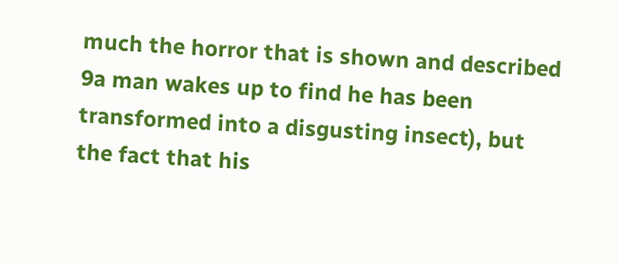much the horror that is shown and described 9a man wakes up to find he has been transformed into a disgusting insect), but the fact that his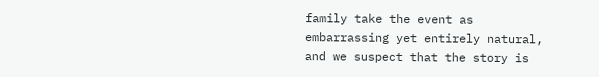family take the event as embarrassing yet entirely natural, and we suspect that the story is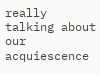really talking about our acquiescence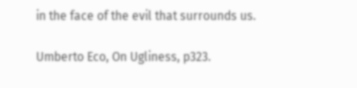in the face of the evil that surrounds us.

Umberto Eco, On Ugliness, p323.